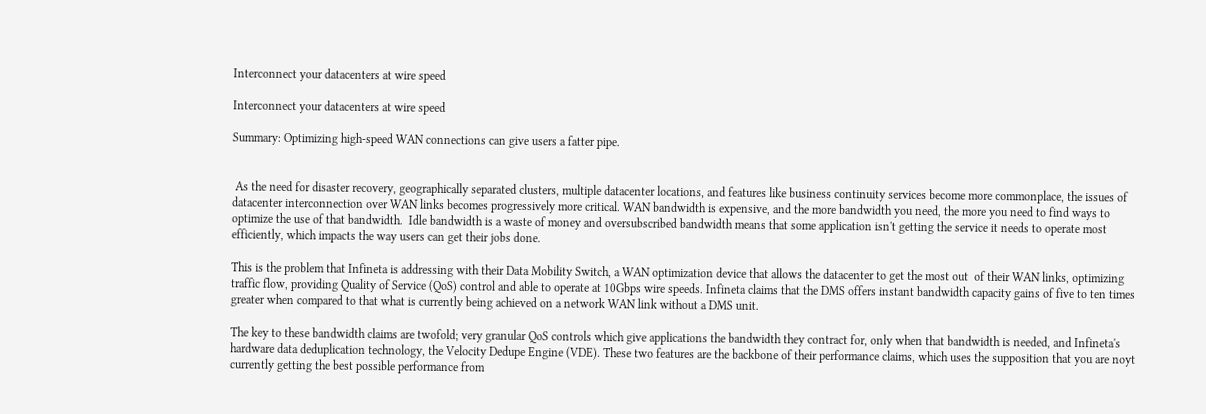Interconnect your datacenters at wire speed

Interconnect your datacenters at wire speed

Summary: Optimizing high-speed WAN connections can give users a fatter pipe.


 As the need for disaster recovery, geographically separated clusters, multiple datacenter locations, and features like business continuity services become more commonplace, the issues of datacenter interconnection over WAN links becomes progressively more critical. WAN bandwidth is expensive, and the more bandwidth you need, the more you need to find ways to optimize the use of that bandwidth.  Idle bandwidth is a waste of money and oversubscribed bandwidth means that some application isn't getting the service it needs to operate most efficiently, which impacts the way users can get their jobs done.

This is the problem that Infineta is addressing with their Data Mobility Switch, a WAN optimization device that allows the datacenter to get the most out  of their WAN links, optimizing traffic flow, providing Quality of Service (QoS) control and able to operate at 10Gbps wire speeds. Infineta claims that the DMS offers instant bandwidth capacity gains of five to ten times greater when compared to that what is currently being achieved on a network WAN link without a DMS unit.

The key to these bandwidth claims are twofold; very granular QoS controls which give applications the bandwidth they contract for, only when that bandwidth is needed, and Infineta's  hardware data deduplication technology, the Velocity Dedupe Engine (VDE). These two features are the backbone of their performance claims, which uses the supposition that you are noyt currently getting the best possible performance from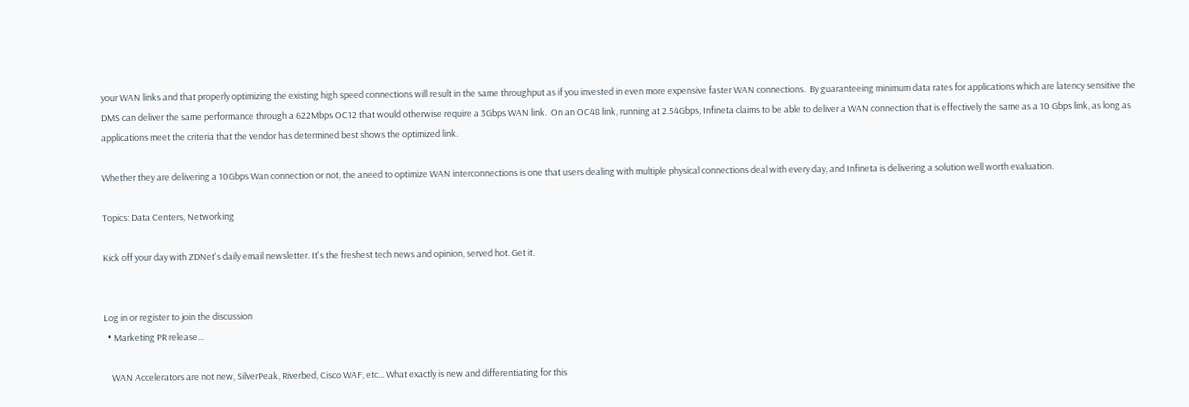your WAN links and that properly optimizing the existing high speed connections will result in the same throughput as if you invested in even more expensive faster WAN connections.  By guaranteeing minimum data rates for applications which are latency sensitive the DMS can deliver the same performance through a 622Mbps OC12 that would otherwise require a 3Gbps WAN link.  On an OC48 link, running at 2.54Gbps, Infineta claims to be able to deliver a WAN connection that is effectively the same as a 10 Gbps link, as long as applications meet the criteria that the vendor has determined best shows the optimized link.

Whether they are delivering a 10Gbps Wan connection or not, the aneed to optimize WAN interconnections is one that users dealing with multiple physical connections deal with every day, and Infineta is delivering a solution well worth evaluation.

Topics: Data Centers, Networking

Kick off your day with ZDNet's daily email newsletter. It's the freshest tech news and opinion, served hot. Get it.


Log in or register to join the discussion
  • Marketing PR release...

    WAN Accelerators are not new, SilverPeak, Riverbed, Cisco WAF, etc... What exactly is new and differentiating for this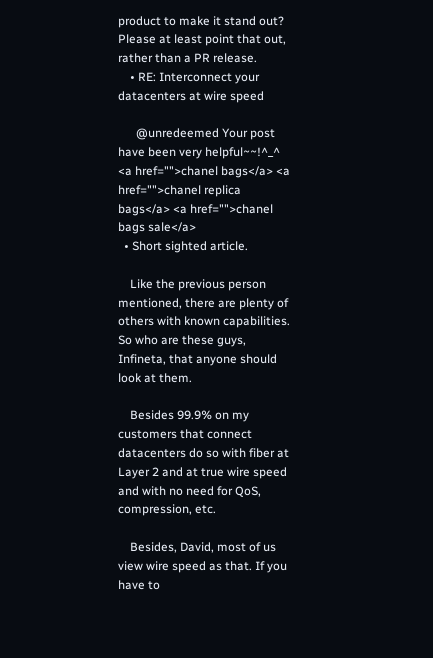product to make it stand out? Please at least point that out, rather than a PR release.
    • RE: Interconnect your datacenters at wire speed

      @unredeemed Your post have been very helpful~~!^_^ <a href="">chanel bags</a> <a href="">chanel replica bags</a> <a href="">chanel bags sale</a>
  • Short sighted article.

    Like the previous person mentioned, there are plenty of others with known capabilities. So who are these guys, Infineta, that anyone should look at them.

    Besides 99.9% on my customers that connect datacenters do so with fiber at Layer 2 and at true wire speed and with no need for QoS, compression, etc.

    Besides, David, most of us view wire speed as that. If you have to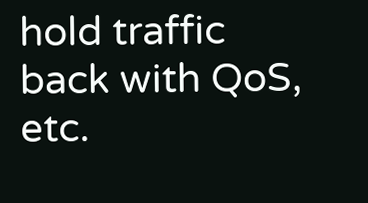hold traffic back with QoS, etc.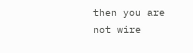then you are not wire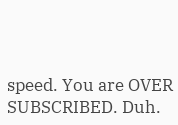speed. You are OVER SUBSCRIBED. Duh.